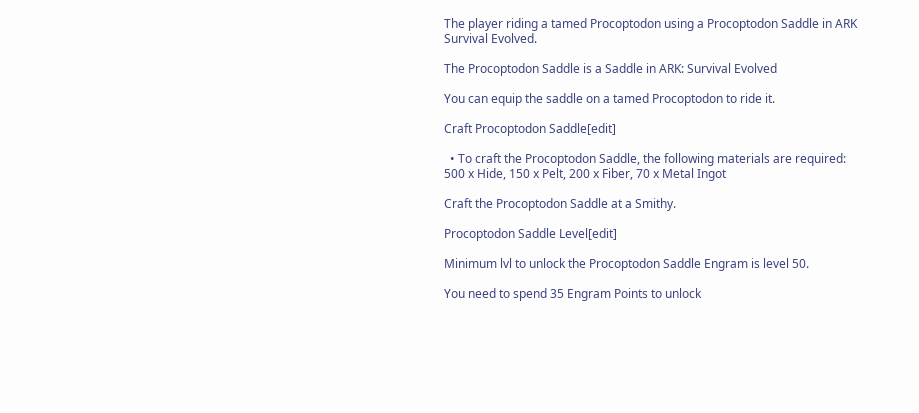The player riding a tamed Procoptodon using a Procoptodon Saddle in ARK Survival Evolved.

The Procoptodon Saddle is a Saddle in ARK: Survival Evolved

You can equip the saddle on a tamed Procoptodon to ride it.

Craft Procoptodon Saddle[edit]

  • To craft the Procoptodon Saddle, the following materials are required: 500 x Hide, 150 x Pelt, 200 x Fiber, 70 x Metal Ingot

Craft the Procoptodon Saddle at a Smithy.

Procoptodon Saddle Level[edit]

Minimum lvl to unlock the Procoptodon Saddle Engram is level 50.

You need to spend 35 Engram Points to unlock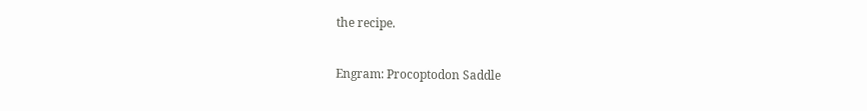the recipe.

Engram: Procoptodon Saddle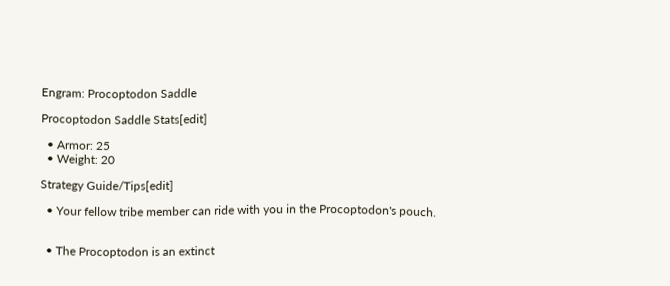Engram: Procoptodon Saddle

Procoptodon Saddle Stats[edit]

  • Armor: 25
  • Weight: 20

Strategy Guide/Tips[edit]

  • Your fellow tribe member can ride with you in the Procoptodon's pouch.


  • The Procoptodon is an extinct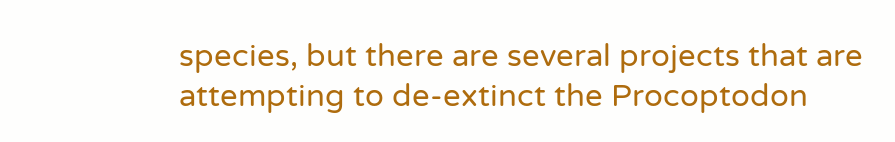species, but there are several projects that are attempting to de-extinct the Procoptodon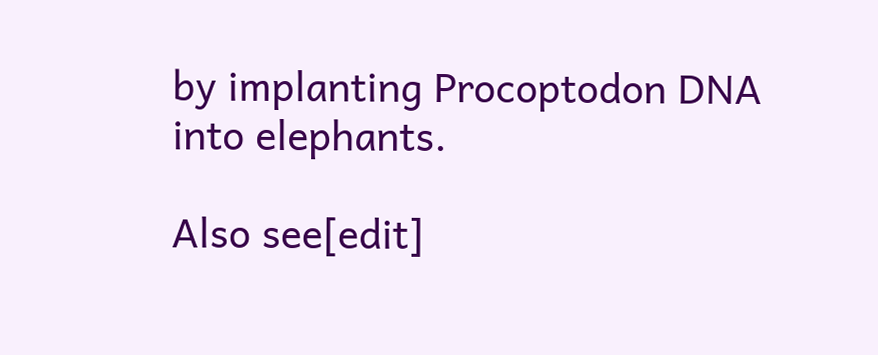by implanting Procoptodon DNA into elephants.

Also see[edit]